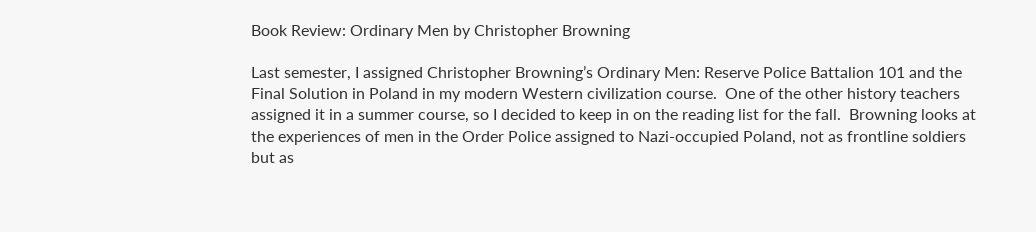Book Review: Ordinary Men by Christopher Browning

Last semester, I assigned Christopher Browning’s Ordinary Men: Reserve Police Battalion 101 and the Final Solution in Poland in my modern Western civilization course.  One of the other history teachers assigned it in a summer course, so I decided to keep in on the reading list for the fall.  Browning looks at the experiences of men in the Order Police assigned to Nazi-occupied Poland, not as frontline soldiers but as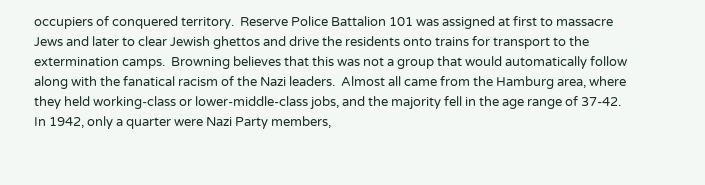occupiers of conquered territory.  Reserve Police Battalion 101 was assigned at first to massacre Jews and later to clear Jewish ghettos and drive the residents onto trains for transport to the extermination camps.  Browning believes that this was not a group that would automatically follow along with the fanatical racism of the Nazi leaders.  Almost all came from the Hamburg area, where they held working-class or lower-middle-class jobs, and the majority fell in the age range of 37-42.  In 1942, only a quarter were Nazi Party members,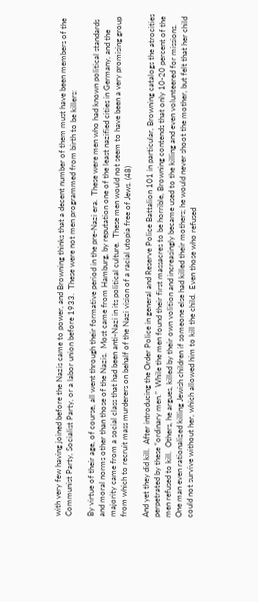with very few having joined before the Nazis came to power, and Browning thinks that a decent number of them must have been members of the Communist Party, Socialist Party, or a labor union before 1933.  These were not men programmed from birth to be killers:

By virtue of their age, of course, all went through their formative period in the pre-Nazi era.  These were men who had known political standards and moral norms other than those of the Nazis.  Most came from Hamburg, by reputation one of the least nazified cities in Germany, and the majority came from a social class that had been anti-Nazi in its political culture.  These men would not seem to have been a very promising group from which to recruit mass murderers on behalf of the Nazi vision of a racial utopia free of Jews. (48)

And yet they did kill.  After introducing the Order Police in general and Reserve Police Battalion 101 in particular, Browning catalogs the atrocities perpetrated by these “ordinary men.”  While the men found their first massacres to be horrible, Browning contends that only 10-20 percent of the men refused to kill.  Others, he argues, killed by their own volition and increasingly became used to the killing and even volunteered for missions.  One man even rationalized killing Jewish children if someone else had killed their mothers; he would never shoot the mother, but felt that her child could not survive without her, which allowed him to kill the child.  Even those who refused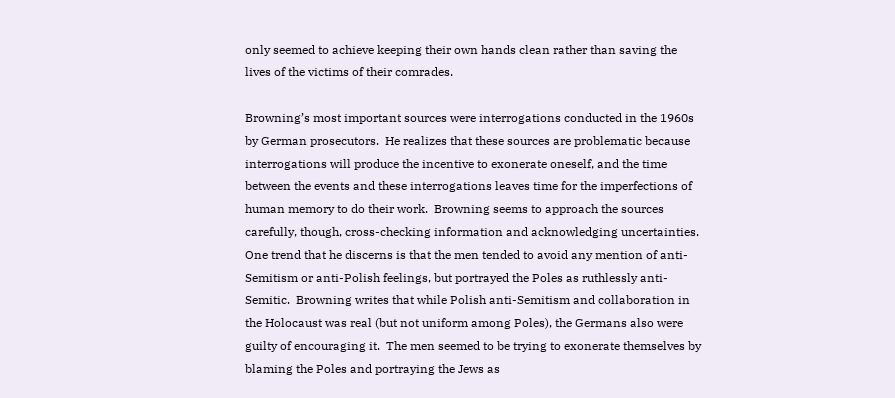only seemed to achieve keeping their own hands clean rather than saving the lives of the victims of their comrades.

Browning’s most important sources were interrogations conducted in the 1960s by German prosecutors.  He realizes that these sources are problematic because interrogations will produce the incentive to exonerate oneself, and the time between the events and these interrogations leaves time for the imperfections of human memory to do their work.  Browning seems to approach the sources carefully, though, cross-checking information and acknowledging uncertainties.  One trend that he discerns is that the men tended to avoid any mention of anti-Semitism or anti-Polish feelings, but portrayed the Poles as ruthlessly anti-Semitic.  Browning writes that while Polish anti-Semitism and collaboration in the Holocaust was real (but not uniform among Poles), the Germans also were guilty of encouraging it.  The men seemed to be trying to exonerate themselves by blaming the Poles and portraying the Jews as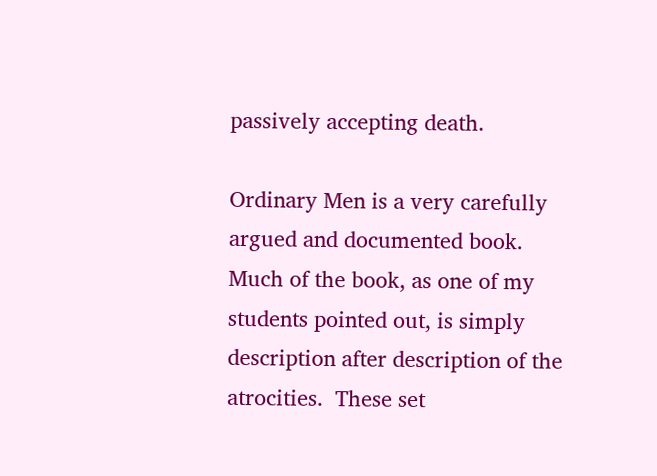passively accepting death.

Ordinary Men is a very carefully argued and documented book.  Much of the book, as one of my students pointed out, is simply description after description of the atrocities.  These set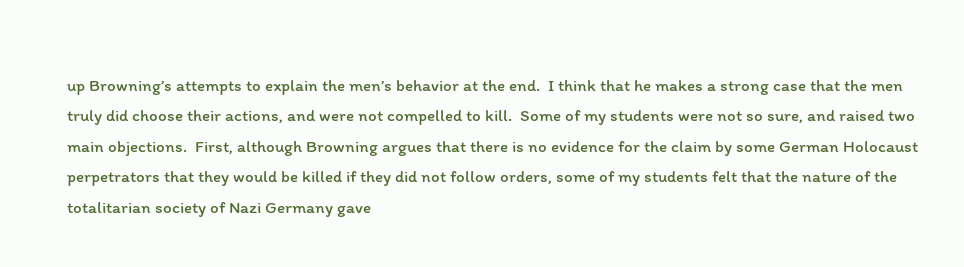up Browning’s attempts to explain the men’s behavior at the end.  I think that he makes a strong case that the men truly did choose their actions, and were not compelled to kill.  Some of my students were not so sure, and raised two main objections.  First, although Browning argues that there is no evidence for the claim by some German Holocaust perpetrators that they would be killed if they did not follow orders, some of my students felt that the nature of the totalitarian society of Nazi Germany gave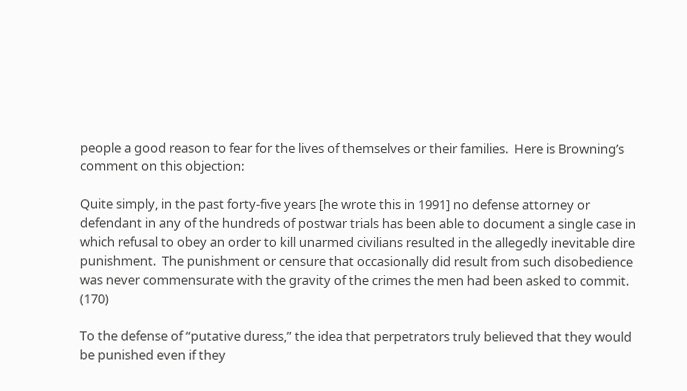people a good reason to fear for the lives of themselves or their families.  Here is Browning’s comment on this objection:

Quite simply, in the past forty-five years [he wrote this in 1991] no defense attorney or defendant in any of the hundreds of postwar trials has been able to document a single case in which refusal to obey an order to kill unarmed civilians resulted in the allegedly inevitable dire punishment.  The punishment or censure that occasionally did result from such disobedience was never commensurate with the gravity of the crimes the men had been asked to commit. (170)

To the defense of “putative duress,” the idea that perpetrators truly believed that they would be punished even if they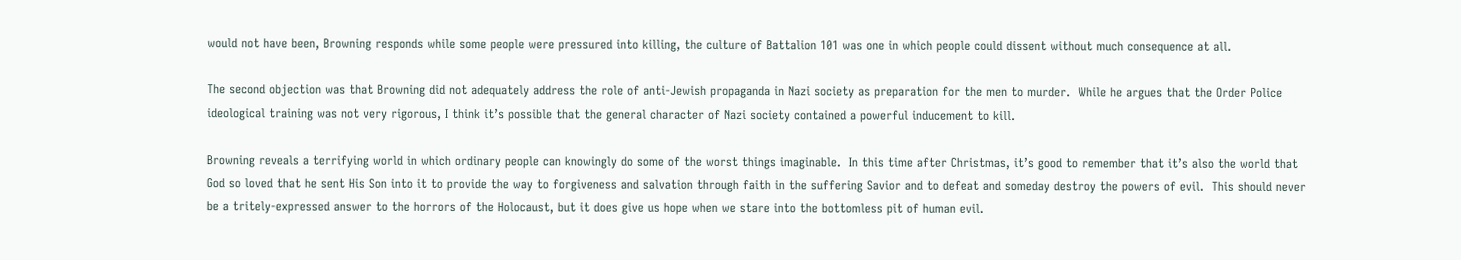would not have been, Browning responds while some people were pressured into killing, the culture of Battalion 101 was one in which people could dissent without much consequence at all.

The second objection was that Browning did not adequately address the role of anti-Jewish propaganda in Nazi society as preparation for the men to murder.  While he argues that the Order Police ideological training was not very rigorous, I think it’s possible that the general character of Nazi society contained a powerful inducement to kill.

Browning reveals a terrifying world in which ordinary people can knowingly do some of the worst things imaginable.  In this time after Christmas, it’s good to remember that it’s also the world that God so loved that he sent His Son into it to provide the way to forgiveness and salvation through faith in the suffering Savior and to defeat and someday destroy the powers of evil.  This should never be a tritely-expressed answer to the horrors of the Holocaust, but it does give us hope when we stare into the bottomless pit of human evil.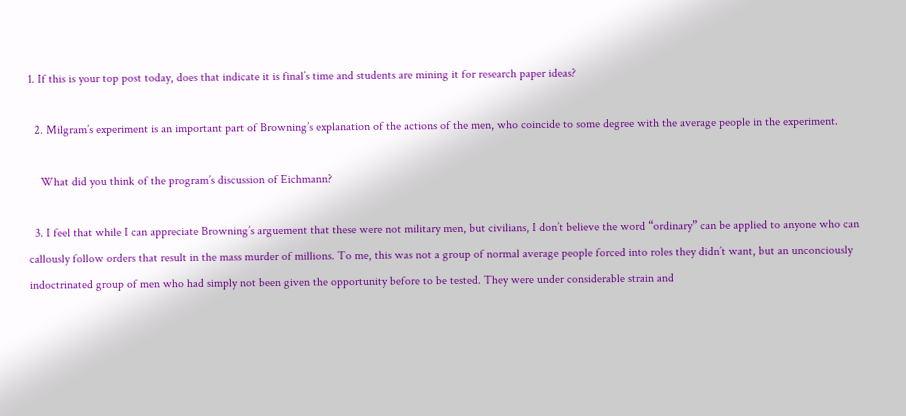1. If this is your top post today, does that indicate it is final’s time and students are mining it for research paper ideas?

  2. Milgram’s experiment is an important part of Browning’s explanation of the actions of the men, who coincide to some degree with the average people in the experiment.

    What did you think of the program’s discussion of Eichmann?

  3. I feel that while I can appreciate Browning’s arguement that these were not military men, but civilians, I don’t believe the word “ordinary” can be applied to anyone who can callously follow orders that result in the mass murder of millions. To me, this was not a group of normal average people forced into roles they didn’t want, but an unconciously indoctrinated group of men who had simply not been given the opportunity before to be tested. They were under considerable strain and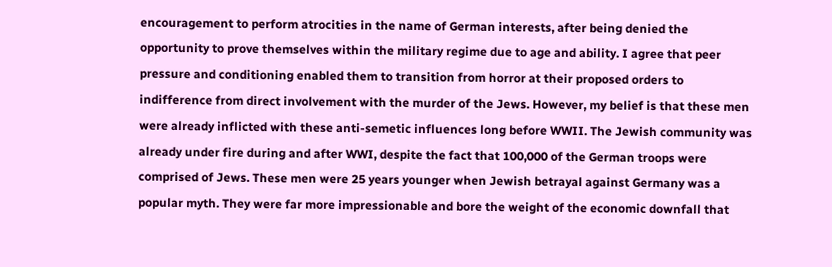encouragement to perform atrocities in the name of German interests, after being denied the opportunity to prove themselves within the military regime due to age and ability. I agree that peer pressure and conditioning enabled them to transition from horror at their proposed orders to indifference from direct involvement with the murder of the Jews. However, my belief is that these men were already inflicted with these anti-semetic influences long before WWII. The Jewish community was already under fire during and after WWI, despite the fact that 100,000 of the German troops were comprised of Jews. These men were 25 years younger when Jewish betrayal against Germany was a popular myth. They were far more impressionable and bore the weight of the economic downfall that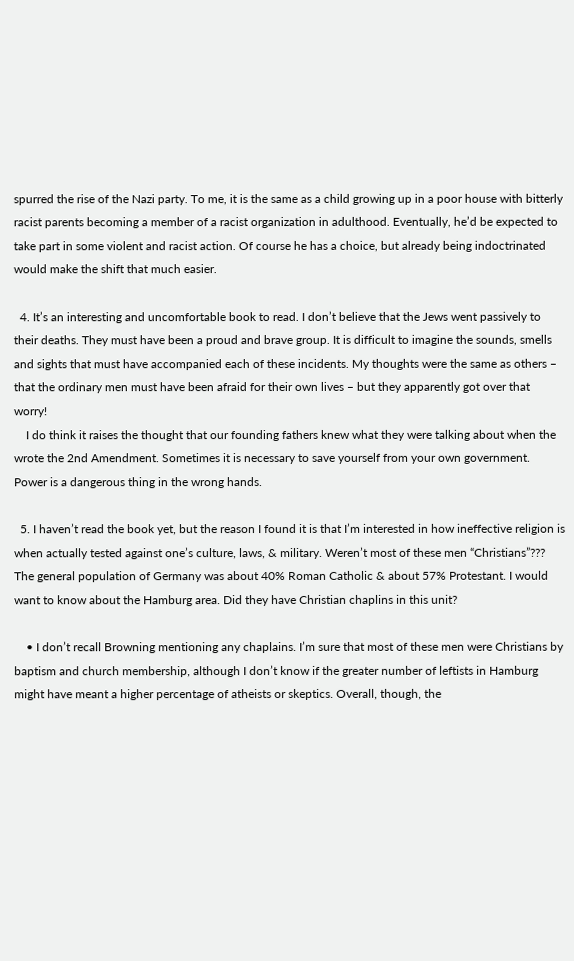spurred the rise of the Nazi party. To me, it is the same as a child growing up in a poor house with bitterly racist parents becoming a member of a racist organization in adulthood. Eventually, he’d be expected to take part in some violent and racist action. Of course he has a choice, but already being indoctrinated would make the shift that much easier.

  4. It’s an interesting and uncomfortable book to read. I don’t believe that the Jews went passively to their deaths. They must have been a proud and brave group. It is difficult to imagine the sounds, smells and sights that must have accompanied each of these incidents. My thoughts were the same as others – that the ordinary men must have been afraid for their own lives – but they apparently got over that worry!
    I do think it raises the thought that our founding fathers knew what they were talking about when the wrote the 2nd Amendment. Sometimes it is necessary to save yourself from your own government. Power is a dangerous thing in the wrong hands.

  5. I haven’t read the book yet, but the reason I found it is that I’m interested in how ineffective religion is when actually tested against one’s culture, laws, & military. Weren’t most of these men “Christians”??? The general population of Germany was about 40% Roman Catholic & about 57% Protestant. I would want to know about the Hamburg area. Did they have Christian chaplins in this unit?

    • I don’t recall Browning mentioning any chaplains. I’m sure that most of these men were Christians by baptism and church membership, although I don’t know if the greater number of leftists in Hamburg might have meant a higher percentage of atheists or skeptics. Overall, though, the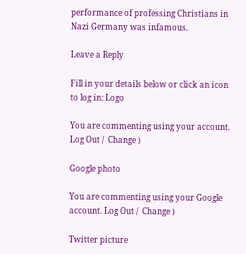performance of professing Christians in Nazi Germany was infamous.

Leave a Reply

Fill in your details below or click an icon to log in: Logo

You are commenting using your account. Log Out /  Change )

Google photo

You are commenting using your Google account. Log Out /  Change )

Twitter picture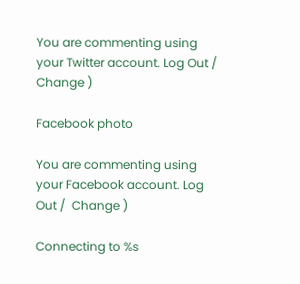You are commenting using your Twitter account. Log Out /  Change )

Facebook photo

You are commenting using your Facebook account. Log Out /  Change )

Connecting to %s